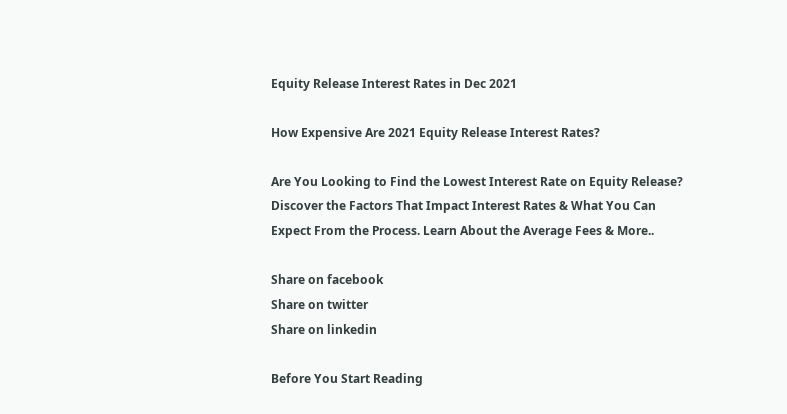Equity Release Interest Rates in Dec 2021

How Expensive Are 2021 Equity Release Interest Rates?

Are You Looking to Find the Lowest Interest Rate on Equity Release? Discover the Factors That Impact Interest Rates & What You Can Expect From the Process. Learn About the Average Fees & More..

Share on facebook
Share on twitter
Share on linkedin

Before You Start Reading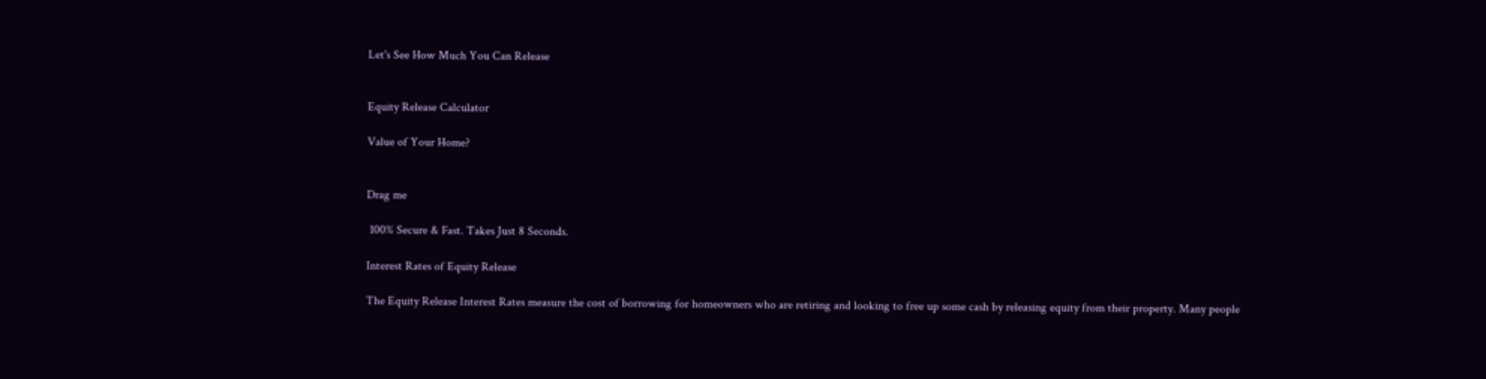Let's See How Much You Can Release


Equity Release Calculator

Value of Your Home?


Drag me

 100% Secure & Fast. Takes Just 8 Seconds.

Interest Rates of Equity Release

The Equity Release Interest Rates measure the cost of borrowing for homeowners who are retiring and looking to free up some cash by releasing equity from their property. Many people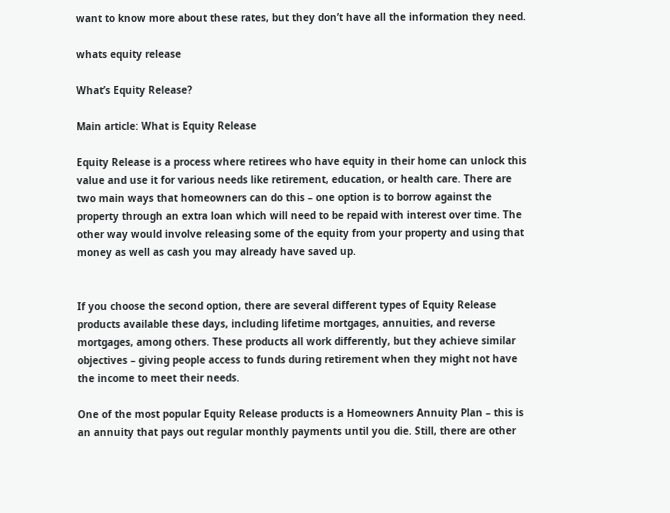want to know more about these rates, but they don’t have all the information they need.

whats equity release

What’s Equity Release?

Main article: What is Equity Release

Equity Release is a process where retirees who have equity in their home can unlock this value and use it for various needs like retirement, education, or health care. There are two main ways that homeowners can do this – one option is to borrow against the property through an extra loan which will need to be repaid with interest over time. The other way would involve releasing some of the equity from your property and using that money as well as cash you may already have saved up.


If you choose the second option, there are several different types of Equity Release products available these days, including lifetime mortgages, annuities, and reverse mortgages, among others. These products all work differently, but they achieve similar objectives – giving people access to funds during retirement when they might not have the income to meet their needs.

One of the most popular Equity Release products is a Homeowners Annuity Plan – this is an annuity that pays out regular monthly payments until you die. Still, there are other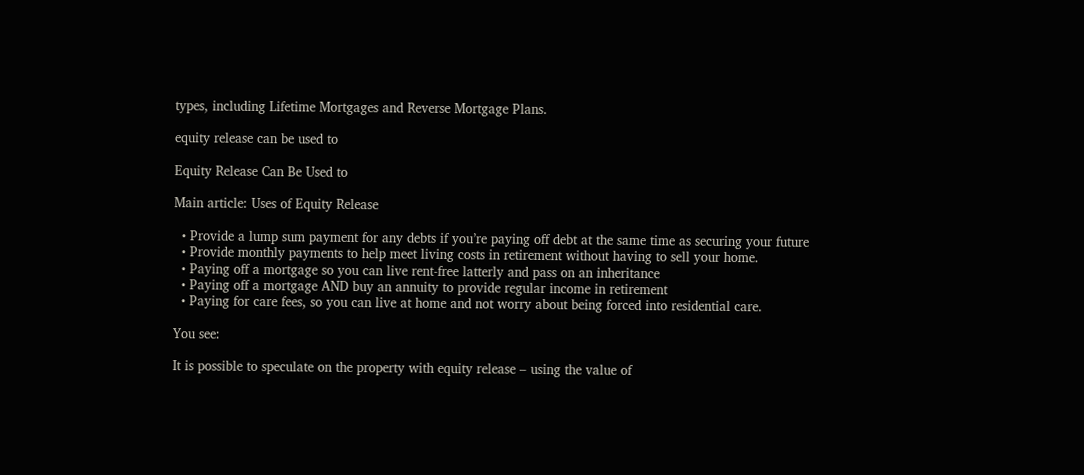types, including Lifetime Mortgages and Reverse Mortgage Plans.

equity release can be used to

Equity Release Can Be Used to

Main article: Uses of Equity Release

  • Provide a lump sum payment for any debts if you’re paying off debt at the same time as securing your future
  • Provide monthly payments to help meet living costs in retirement without having to sell your home.
  • Paying off a mortgage so you can live rent-free latterly and pass on an inheritance
  • Paying off a mortgage AND buy an annuity to provide regular income in retirement
  • Paying for care fees, so you can live at home and not worry about being forced into residential care.

You see:

It is possible to speculate on the property with equity release – using the value of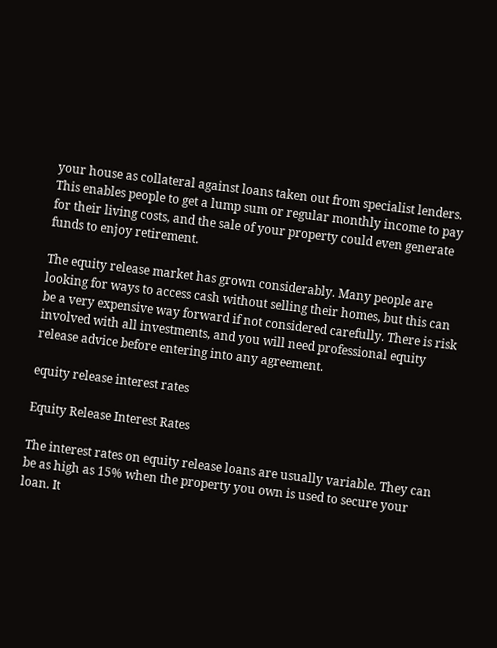your house as collateral against loans taken out from specialist lenders. This enables people to get a lump sum or regular monthly income to pay for their living costs, and the sale of your property could even generate funds to enjoy retirement.

The equity release market has grown considerably. Many people are looking for ways to access cash without selling their homes, but this can be a very expensive way forward if not considered carefully. There is risk involved with all investments, and you will need professional equity release advice before entering into any agreement.

equity release interest rates

Equity Release Interest Rates

The interest rates on equity release loans are usually variable. They can be as high as 15% when the property you own is used to secure your loan. It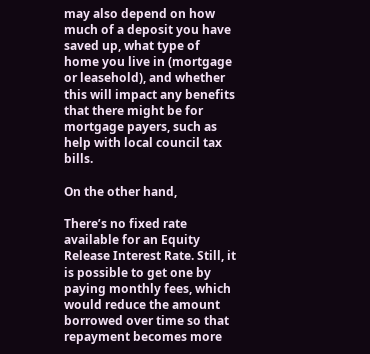may also depend on how much of a deposit you have saved up, what type of home you live in (mortgage or leasehold), and whether this will impact any benefits that there might be for mortgage payers, such as help with local council tax bills.

On the other hand,

There’s no fixed rate available for an Equity Release Interest Rate. Still, it is possible to get one by paying monthly fees, which would reduce the amount borrowed over time so that repayment becomes more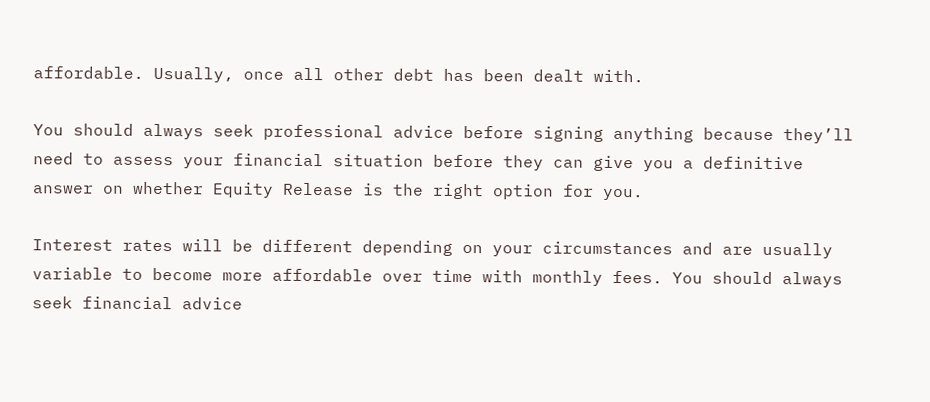affordable. Usually, once all other debt has been dealt with.

You should always seek professional advice before signing anything because they’ll need to assess your financial situation before they can give you a definitive answer on whether Equity Release is the right option for you.

Interest rates will be different depending on your circumstances and are usually variable to become more affordable over time with monthly fees. You should always seek financial advice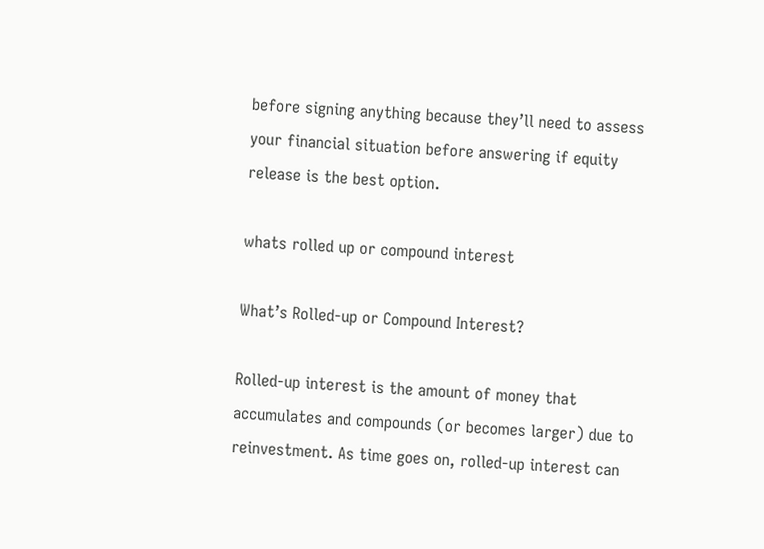before signing anything because they’ll need to assess your financial situation before answering if equity release is the best option.

whats rolled up or compound interest

What’s Rolled-up or Compound Interest?

Rolled-up interest is the amount of money that accumulates and compounds (or becomes larger) due to reinvestment. As time goes on, rolled-up interest can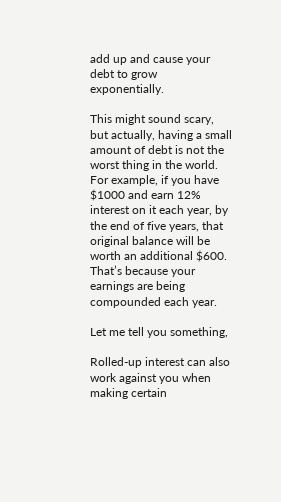add up and cause your debt to grow exponentially.

This might sound scary, but actually, having a small amount of debt is not the worst thing in the world. For example, if you have $1000 and earn 12% interest on it each year, by the end of five years, that original balance will be worth an additional $600. That’s because your earnings are being compounded each year.

Let me tell you something,

Rolled-up interest can also work against you when making certain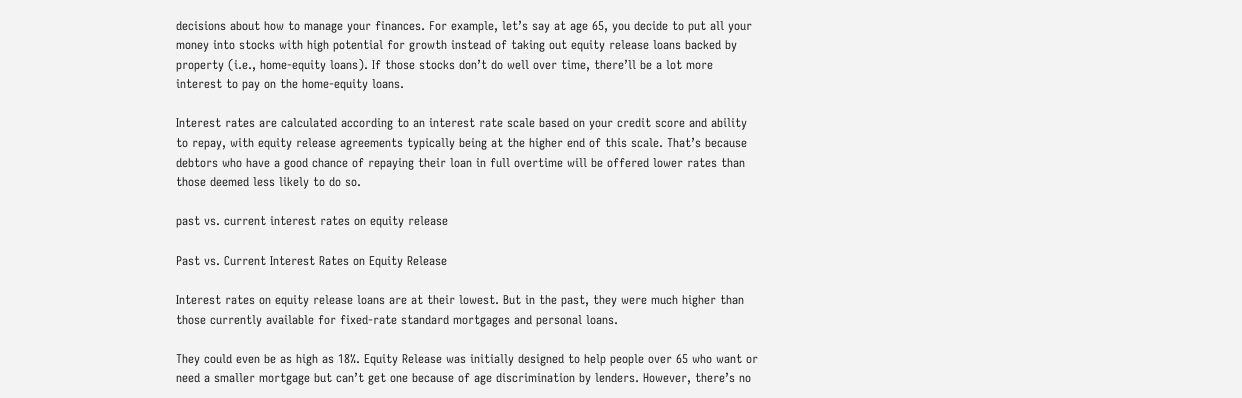decisions about how to manage your finances. For example, let’s say at age 65, you decide to put all your money into stocks with high potential for growth instead of taking out equity release loans backed by property (i.e., home-equity loans). If those stocks don’t do well over time, there’ll be a lot more interest to pay on the home-equity loans.

Interest rates are calculated according to an interest rate scale based on your credit score and ability to repay, with equity release agreements typically being at the higher end of this scale. That’s because debtors who have a good chance of repaying their loan in full overtime will be offered lower rates than those deemed less likely to do so.

past vs. current interest rates on equity release

Past vs. Current Interest Rates on Equity Release

Interest rates on equity release loans are at their lowest. But in the past, they were much higher than those currently available for fixed-rate standard mortgages and personal loans.

They could even be as high as 18%. Equity Release was initially designed to help people over 65 who want or need a smaller mortgage but can’t get one because of age discrimination by lenders. However, there’s no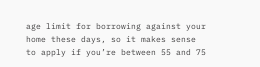age limit for borrowing against your home these days, so it makes sense to apply if you’re between 55 and 75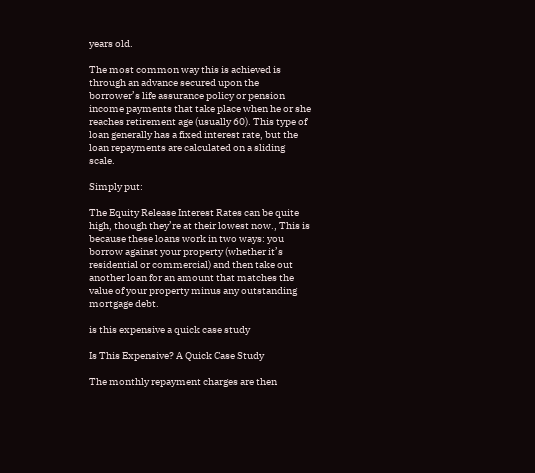years old.

The most common way this is achieved is through an advance secured upon the borrower’s life assurance policy or pension income payments that take place when he or she reaches retirement age (usually 60). This type of loan generally has a fixed interest rate, but the loan repayments are calculated on a sliding scale.

Simply put:

The Equity Release Interest Rates can be quite high, though they’re at their lowest now., This is because these loans work in two ways: you borrow against your property (whether it’s residential or commercial) and then take out another loan for an amount that matches the value of your property minus any outstanding mortgage debt.

is this expensive a quick case study

Is This Expensive? A Quick Case Study

The monthly repayment charges are then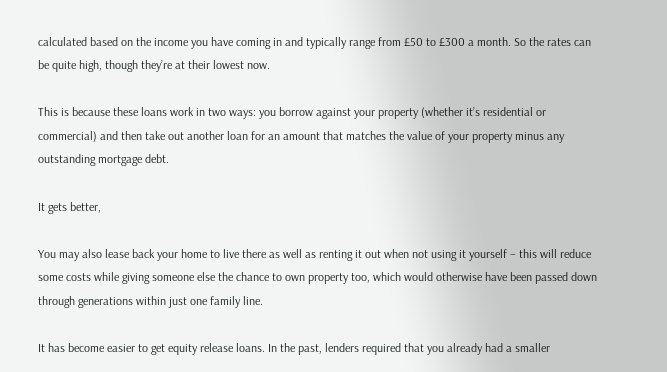calculated based on the income you have coming in and typically range from £50 to £300 a month. So the rates can be quite high, though they’re at their lowest now.

This is because these loans work in two ways: you borrow against your property (whether it’s residential or commercial) and then take out another loan for an amount that matches the value of your property minus any outstanding mortgage debt.

It gets better,

You may also lease back your home to live there as well as renting it out when not using it yourself – this will reduce some costs while giving someone else the chance to own property too, which would otherwise have been passed down through generations within just one family line.

It has become easier to get equity release loans. In the past, lenders required that you already had a smaller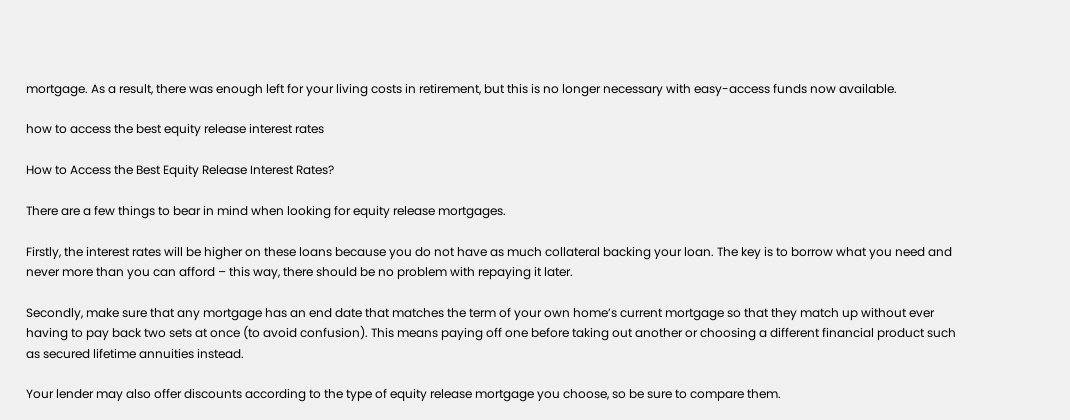mortgage. As a result, there was enough left for your living costs in retirement, but this is no longer necessary with easy-access funds now available.

how to access the best equity release interest rates

How to Access the Best Equity Release Interest Rates?

There are a few things to bear in mind when looking for equity release mortgages.

Firstly, the interest rates will be higher on these loans because you do not have as much collateral backing your loan. The key is to borrow what you need and never more than you can afford – this way, there should be no problem with repaying it later.

Secondly, make sure that any mortgage has an end date that matches the term of your own home’s current mortgage so that they match up without ever having to pay back two sets at once (to avoid confusion). This means paying off one before taking out another or choosing a different financial product such as secured lifetime annuities instead.

Your lender may also offer discounts according to the type of equity release mortgage you choose, so be sure to compare them.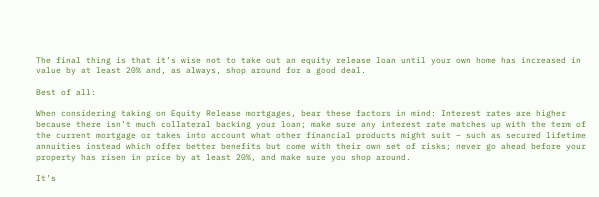The final thing is that it’s wise not to take out an equity release loan until your own home has increased in value by at least 20% and, as always, shop around for a good deal.

Best of all:

When considering taking on Equity Release mortgages, bear these factors in mind: Interest rates are higher because there isn’t much collateral backing your loan; make sure any interest rate matches up with the term of the current mortgage or takes into account what other financial products might suit – such as secured lifetime annuities instead which offer better benefits but come with their own set of risks; never go ahead before your property has risen in price by at least 20%, and make sure you shop around.

It’s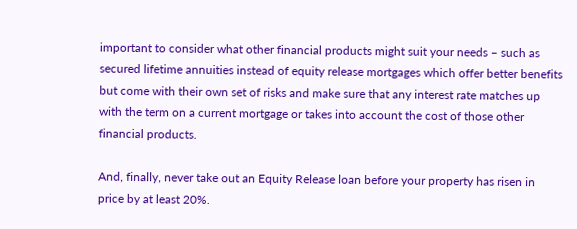important to consider what other financial products might suit your needs – such as secured lifetime annuities instead of equity release mortgages which offer better benefits but come with their own set of risks and make sure that any interest rate matches up with the term on a current mortgage or takes into account the cost of those other financial products.

And, finally, never take out an Equity Release loan before your property has risen in price by at least 20%.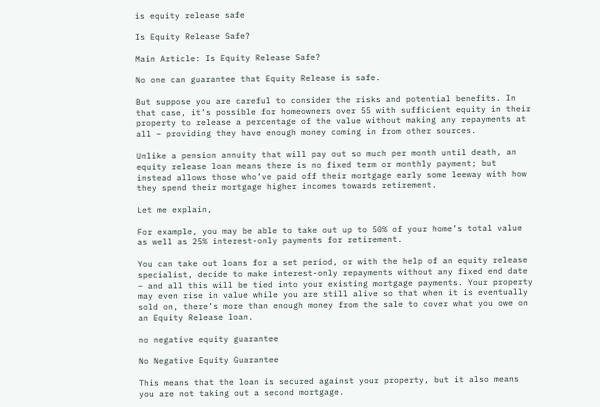is equity release safe

Is Equity Release Safe?

Main Article: Is Equity Release Safe?

No one can guarantee that Equity Release is safe.

But suppose you are careful to consider the risks and potential benefits. In that case, it’s possible for homeowners over 55 with sufficient equity in their property to release a percentage of the value without making any repayments at all – providing they have enough money coming in from other sources.

Unlike a pension annuity that will pay out so much per month until death, an equity release loan means there is no fixed term or monthly payment; but instead allows those who’ve paid off their mortgage early some leeway with how they spend their mortgage higher incomes towards retirement.

Let me explain,

For example, you may be able to take out up to 50% of your home’s total value as well as 25% interest-only payments for retirement.

You can take out loans for a set period, or with the help of an equity release specialist, decide to make interest-only repayments without any fixed end date – and all this will be tied into your existing mortgage payments. Your property may even rise in value while you are still alive so that when it is eventually sold on, there’s more than enough money from the sale to cover what you owe on an Equity Release loan.

no negative equity guarantee

No Negative Equity Guarantee

This means that the loan is secured against your property, but it also means you are not taking out a second mortgage.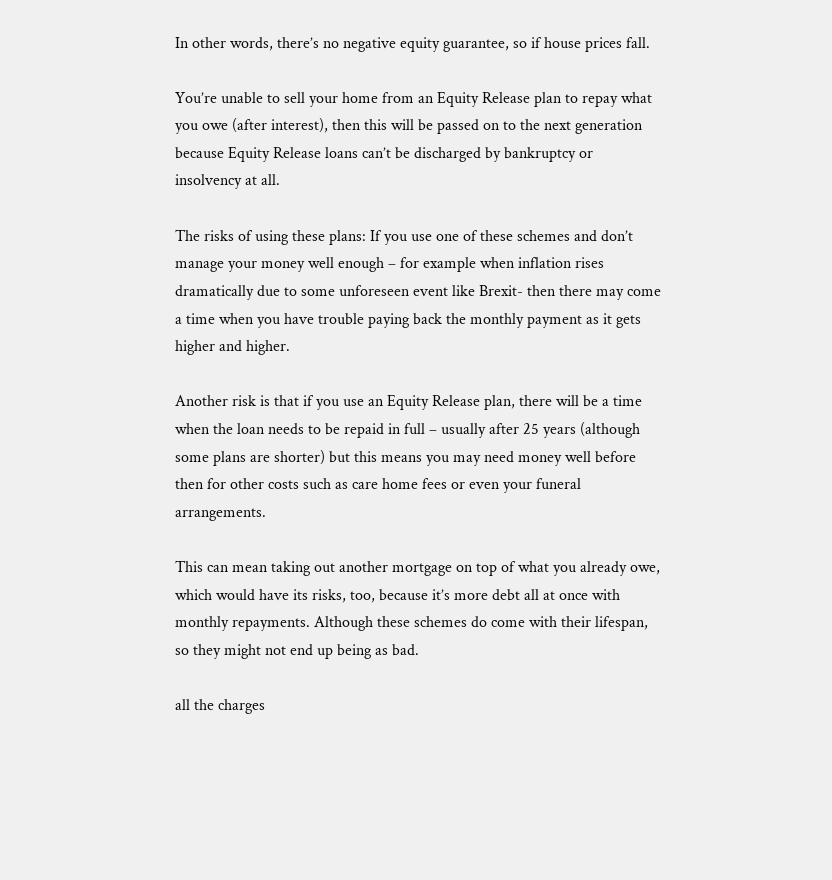In other words, there’s no negative equity guarantee, so if house prices fall.

You’re unable to sell your home from an Equity Release plan to repay what you owe (after interest), then this will be passed on to the next generation because Equity Release loans can’t be discharged by bankruptcy or insolvency at all.

The risks of using these plans: If you use one of these schemes and don’t manage your money well enough – for example when inflation rises dramatically due to some unforeseen event like Brexit- then there may come a time when you have trouble paying back the monthly payment as it gets higher and higher.

Another risk is that if you use an Equity Release plan, there will be a time when the loan needs to be repaid in full – usually after 25 years (although some plans are shorter) but this means you may need money well before then for other costs such as care home fees or even your funeral arrangements.

This can mean taking out another mortgage on top of what you already owe, which would have its risks, too, because it’s more debt all at once with monthly repayments. Although these schemes do come with their lifespan, so they might not end up being as bad.

all the charges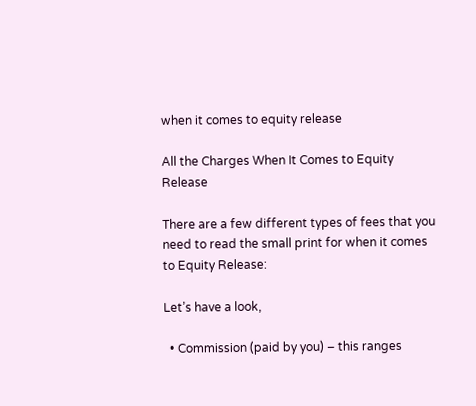when it comes to equity release

All the Charges When It Comes to Equity Release

There are a few different types of fees that you need to read the small print for when it comes to Equity Release:

Let’s have a look,

  • Commission (paid by you) – this ranges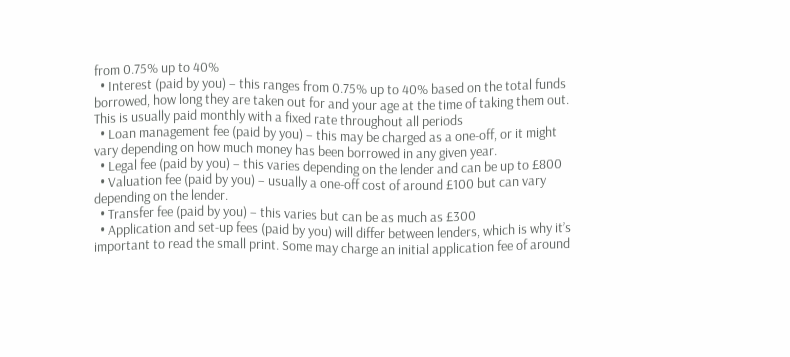from 0.75% up to 40%
  • Interest (paid by you) – this ranges from 0.75% up to 40% based on the total funds borrowed, how long they are taken out for and your age at the time of taking them out. This is usually paid monthly with a fixed rate throughout all periods
  • Loan management fee (paid by you) – this may be charged as a one-off, or it might vary depending on how much money has been borrowed in any given year.
  • Legal fee (paid by you) – this varies depending on the lender and can be up to £800
  • Valuation fee (paid by you) – usually a one-off cost of around £100 but can vary depending on the lender.
  • Transfer fee (paid by you) – this varies but can be as much as £300
  • Application and set-up fees (paid by you) will differ between lenders, which is why it’s important to read the small print. Some may charge an initial application fee of around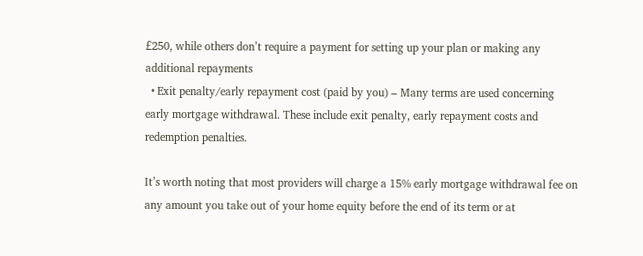£250, while others don’t require a payment for setting up your plan or making any additional repayments
  • Exit penalty/early repayment cost (paid by you) – Many terms are used concerning early mortgage withdrawal. These include exit penalty, early repayment costs and redemption penalties.

It’s worth noting that most providers will charge a 15% early mortgage withdrawal fee on any amount you take out of your home equity before the end of its term or at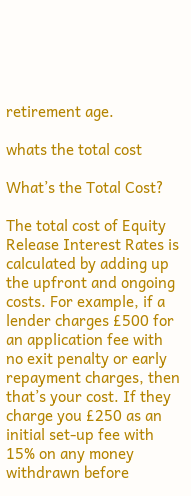retirement age.

whats the total cost

What’s the Total Cost?

The total cost of Equity Release Interest Rates is calculated by adding up the upfront and ongoing costs. For example, if a lender charges £500 for an application fee with no exit penalty or early repayment charges, then that’s your cost. If they charge you £250 as an initial set-up fee with 15% on any money withdrawn before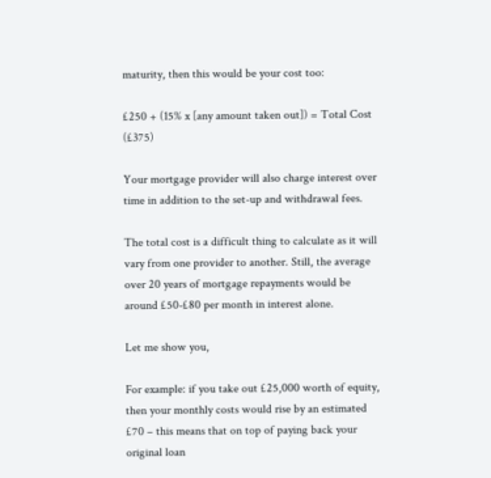maturity, then this would be your cost too:

£250 + (15% x [any amount taken out]) = Total Cost (£375)

Your mortgage provider will also charge interest over time in addition to the set-up and withdrawal fees.

The total cost is a difficult thing to calculate as it will vary from one provider to another. Still, the average over 20 years of mortgage repayments would be around £50-£80 per month in interest alone.

Let me show you,

For example: if you take out £25,000 worth of equity, then your monthly costs would rise by an estimated £70 – this means that on top of paying back your original loan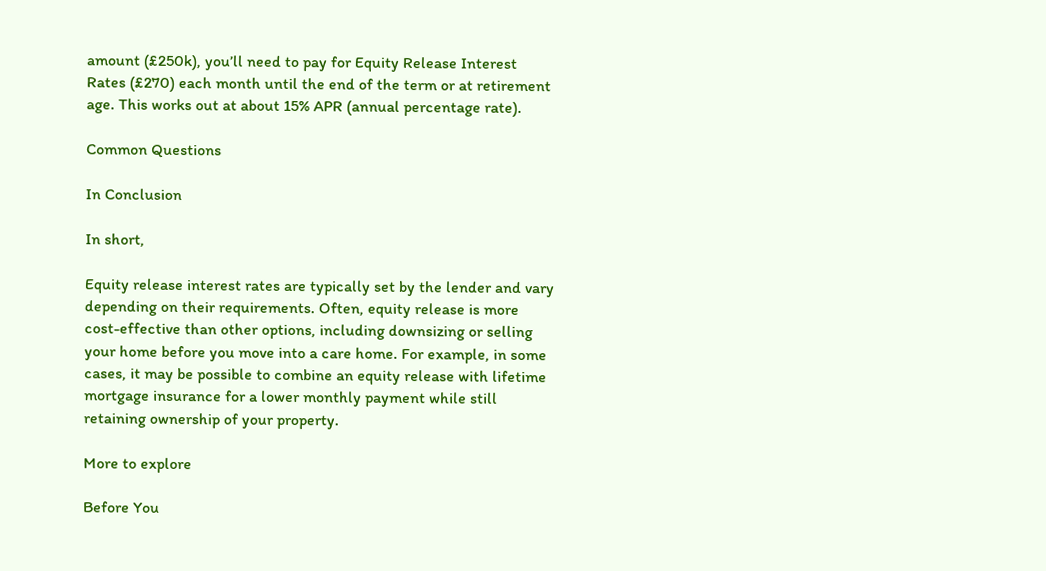amount (£250k), you’ll need to pay for Equity Release Interest Rates (£270) each month until the end of the term or at retirement age. This works out at about 15% APR (annual percentage rate).

Common Questions

In Conclusion

In short,

Equity release interest rates are typically set by the lender and vary depending on their requirements. Often, equity release is more cost-effective than other options, including downsizing or selling your home before you move into a care home. For example, in some cases, it may be possible to combine an equity release with lifetime mortgage insurance for a lower monthly payment while still retaining ownership of your property.

More to explore

Before You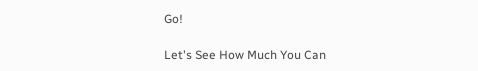Go!

Let's See How Much You Can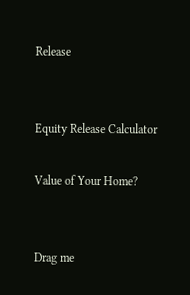Release


Equity Release Calculator

Value of Your Home?


Drag me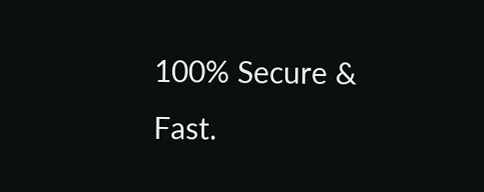100% Secure & Fast.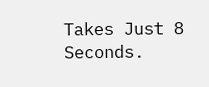Takes Just 8 Seconds.